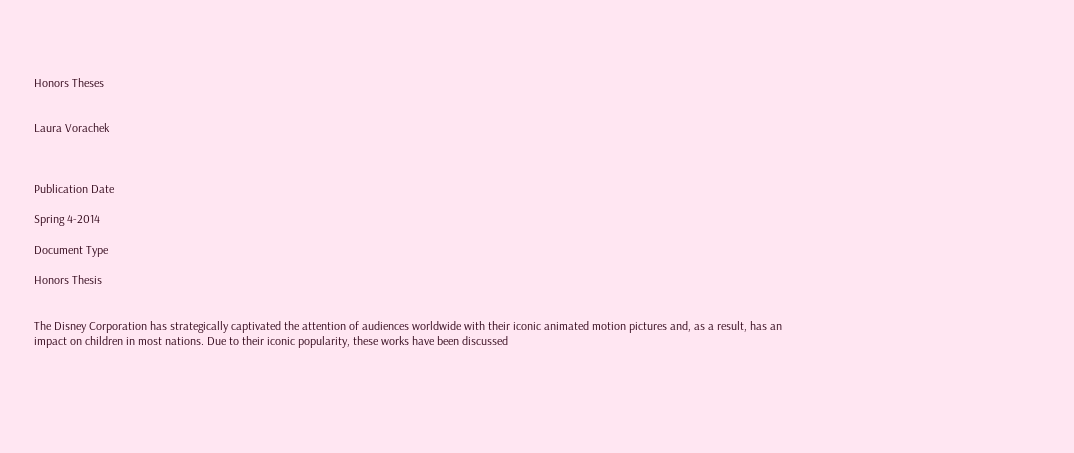Honors Theses


Laura Vorachek



Publication Date

Spring 4-2014

Document Type

Honors Thesis


The Disney Corporation has strategically captivated the attention of audiences worldwide with their iconic animated motion pictures and, as a result, has an impact on children in most nations. Due to their iconic popularity, these works have been discussed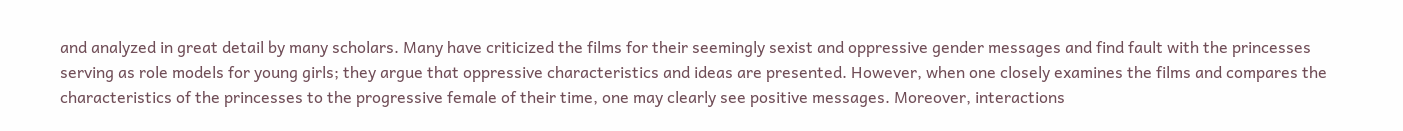and analyzed in great detail by many scholars. Many have criticized the films for their seemingly sexist and oppressive gender messages and find fault with the princesses serving as role models for young girls; they argue that oppressive characteristics and ideas are presented. However, when one closely examines the films and compares the characteristics of the princesses to the progressive female of their time, one may clearly see positive messages. Moreover, interactions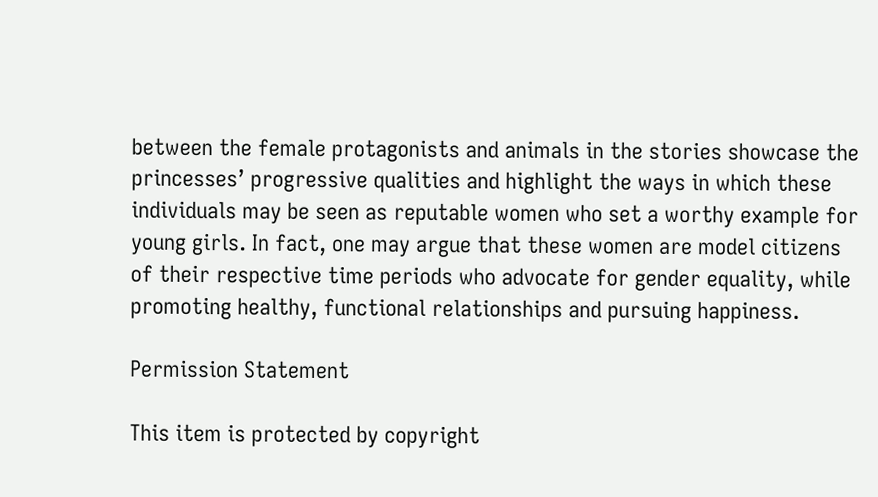between the female protagonists and animals in the stories showcase the princesses’ progressive qualities and highlight the ways in which these individuals may be seen as reputable women who set a worthy example for young girls. In fact, one may argue that these women are model citizens of their respective time periods who advocate for gender equality, while promoting healthy, functional relationships and pursuing happiness.

Permission Statement

This item is protected by copyright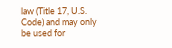law (Title 17, U.S. Code) and may only be used for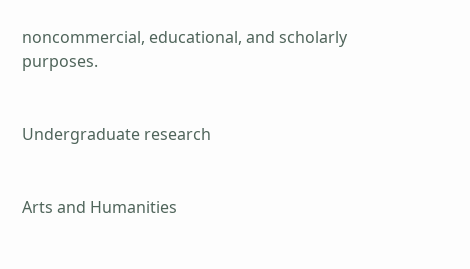noncommercial, educational, and scholarly purposes.


Undergraduate research


Arts and Humanities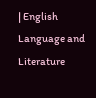| English Language and Literature